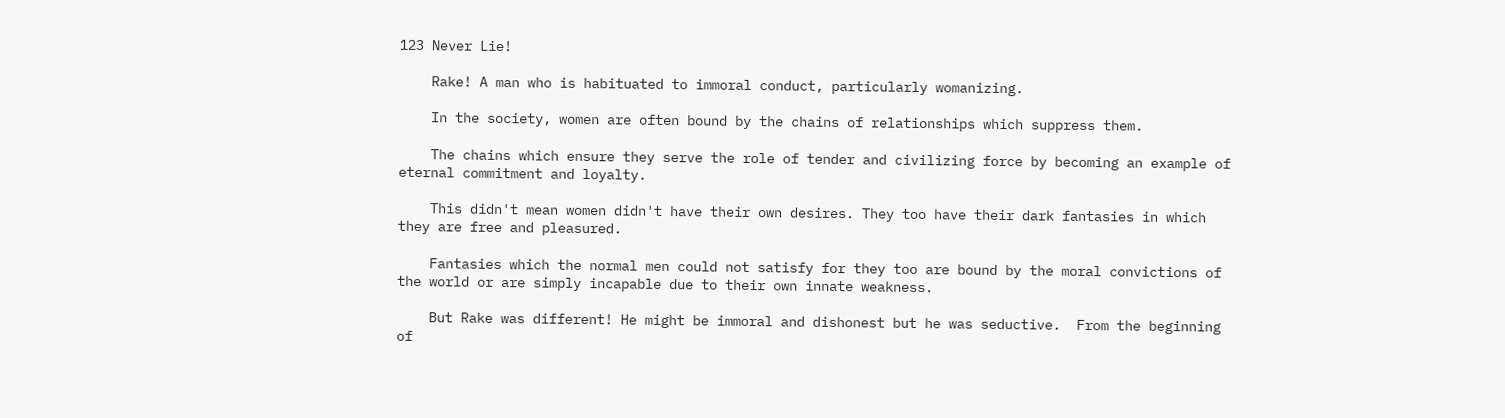123 Never Lie!

    Rake! A man who is habituated to immoral conduct, particularly womanizing.

    In the society, women are often bound by the chains of relationships which suppress them.

    The chains which ensure they serve the role of tender and civilizing force by becoming an example of eternal commitment and loyalty.

    This didn't mean women didn't have their own desires. They too have their dark fantasies in which they are free and pleasured.

    Fantasies which the normal men could not satisfy for they too are bound by the moral convictions of the world or are simply incapable due to their own innate weakness.

    But Rake was different! He might be immoral and dishonest but he was seductive.  From the beginning of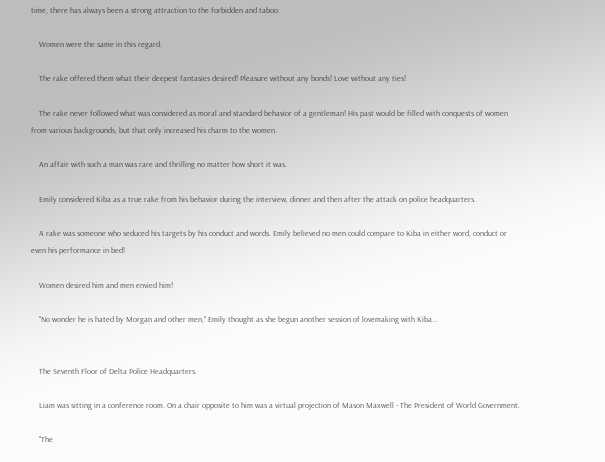time, there has always been a strong attraction to the forbidden and taboo.

    Women were the same in this regard.

    The rake offered them what their deepest fantasies desired! Pleasure without any bonds! Love without any ties!

    The rake never followed what was considered as moral and standard behavior of a gentleman! His past would be filled with conquests of women from various backgrounds, but that only increased his charm to the women.

    An affair with such a man was rare and thrilling no matter how short it was.

    Emily considered Kiba as a true rake from his behavior during the interview, dinner and then after the attack on police headquarters.

    A rake was someone who seduced his targets by his conduct and words. Emily believed no men could compare to Kiba in either word, conduct or even his performance in bed!

    Women desired him and men envied him!

    "No wonder he is hated by Morgan and other men," Emily thought as she begun another session of lovemaking with Kiba...


    The Seventh Floor of Delta Police Headquarters.

    Liam was sitting in a conference room. On a chair opposite to him was a virtual projection of Mason Maxwell - The President of World Government.

    "The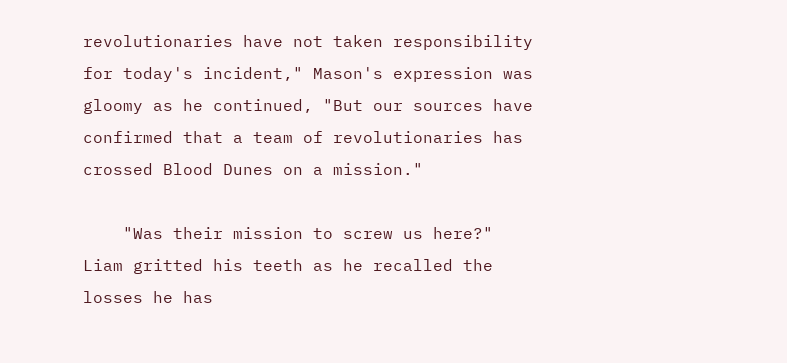revolutionaries have not taken responsibility for today's incident," Mason's expression was gloomy as he continued, "But our sources have confirmed that a team of revolutionaries has crossed Blood Dunes on a mission."

    "Was their mission to screw us here?" Liam gritted his teeth as he recalled the losses he has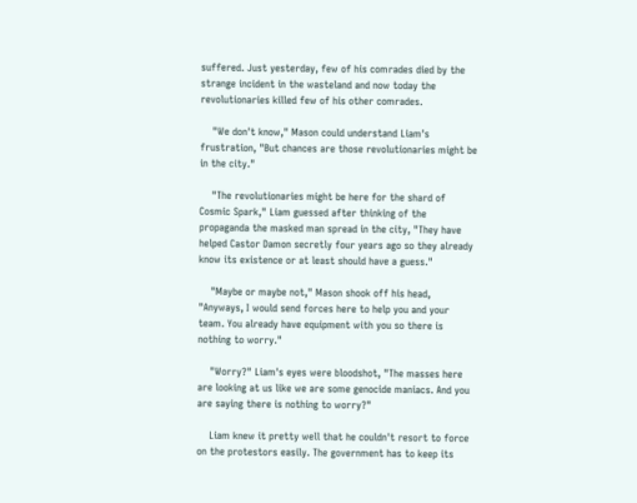suffered. Just yesterday, few of his comrades died by the strange incident in the wasteland and now today the revolutionaries killed few of his other comrades.

    "We don't know," Mason could understand Liam's frustration, "But chances are those revolutionaries might be in the city."

    "The revolutionaries might be here for the shard of Cosmic Spark," Liam guessed after thinking of the propaganda the masked man spread in the city, "They have helped Castor Damon secretly four years ago so they already know its existence or at least should have a guess."

    "Maybe or maybe not," Mason shook off his head, "Anyways, I would send forces here to help you and your team. You already have equipment with you so there is nothing to worry."

    "Worry?" Liam's eyes were bloodshot, "The masses here are looking at us like we are some genocide maniacs. And you are saying there is nothing to worry?"

    Liam knew it pretty well that he couldn't resort to force on the protestors easily. The government has to keep its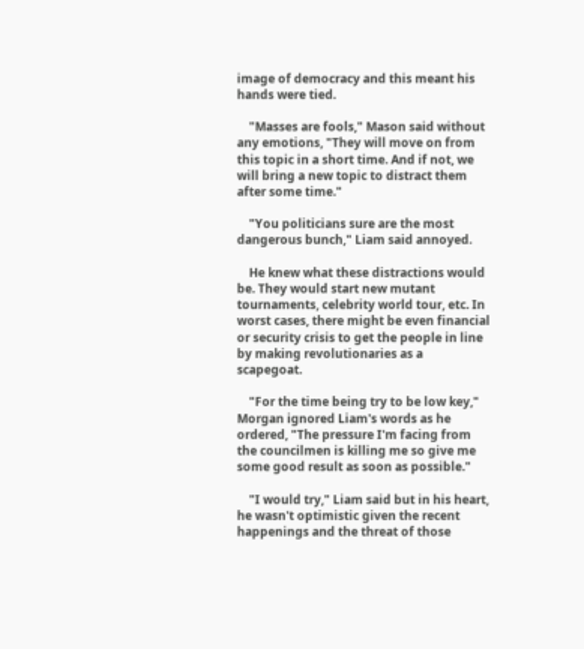image of democracy and this meant his hands were tied.

    "Masses are fools," Mason said without any emotions, "They will move on from this topic in a short time. And if not, we will bring a new topic to distract them after some time."

    "You politicians sure are the most dangerous bunch," Liam said annoyed.

    He knew what these distractions would be. They would start new mutant tournaments, celebrity world tour, etc. In worst cases, there might be even financial or security crisis to get the people in line by making revolutionaries as a scapegoat.

    "For the time being try to be low key," Morgan ignored Liam's words as he ordered, "The pressure I'm facing from the councilmen is killing me so give me some good result as soon as possible."

    "I would try," Liam said but in his heart, he wasn't optimistic given the recent happenings and the threat of those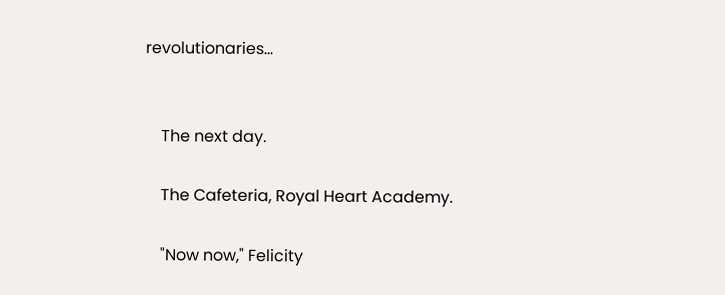revolutionaries...


    The next day.

    The Cafeteria, Royal Heart Academy.

    "Now now," Felicity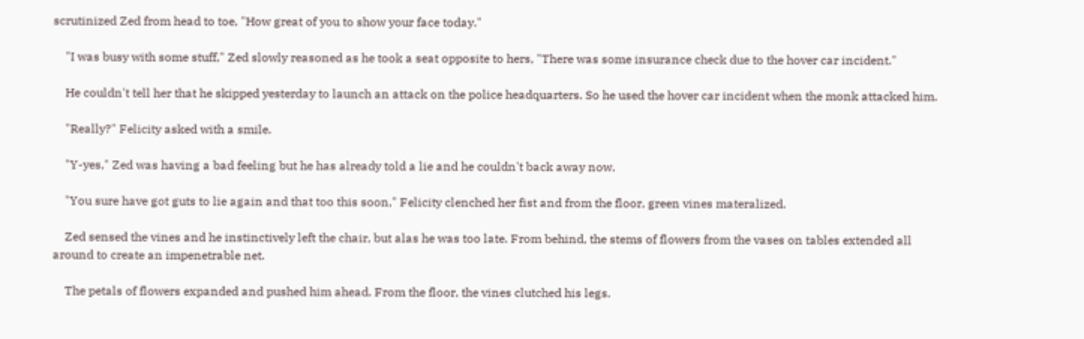scrutinized Zed from head to toe, "How great of you to show your face today."

    "I was busy with some stuff," Zed slowly reasoned as he took a seat opposite to hers, "There was some insurance check due to the hover car incident."

    He couldn't tell her that he skipped yesterday to launch an attack on the police headquarters. So he used the hover car incident when the monk attacked him.

    "Really?" Felicity asked with a smile.

    "Y-yes," Zed was having a bad feeling but he has already told a lie and he couldn't back away now.

    "You sure have got guts to lie again and that too this soon," Felicity clenched her fist and from the floor, green vines materalized.

    Zed sensed the vines and he instinctively left the chair, but alas he was too late. From behind, the stems of flowers from the vases on tables extended all around to create an impenetrable net.

    The petals of flowers expanded and pushed him ahead. From the floor, the vines clutched his legs.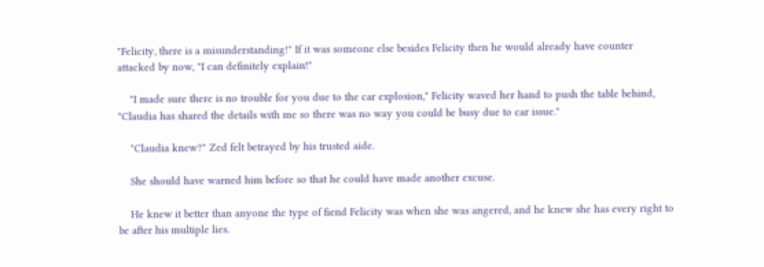"Felicity, there is a misunderstanding!" If it was someone else besides Felicity then he would already have counter attacked by now, "I can definitely explain!"

    "I made sure there is no trouble for you due to the car explosion," Felicity waved her hand to push the table behind, "Claudia has shared the details with me so there was no way you could be busy due to car issue."

    "Claudia knew?" Zed felt betrayed by his trusted aide.

    She should have warned him before so that he could have made another excuse.

    He knew it better than anyone the type of fiend Felicity was when she was angered, and he knew she has every right to be after his multiple lies.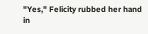"Yes," Felicity rubbed her hand in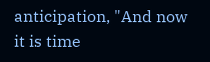anticipation, "And now it is time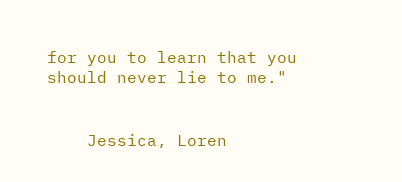for you to learn that you should never lie to me."


    Jessica, Loren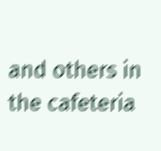and others in the cafeteria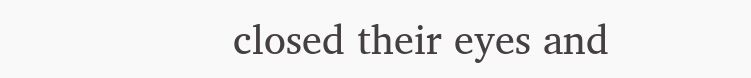closed their eyes and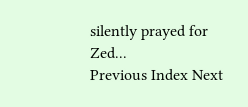silently prayed for Zed...
Previous Index Next